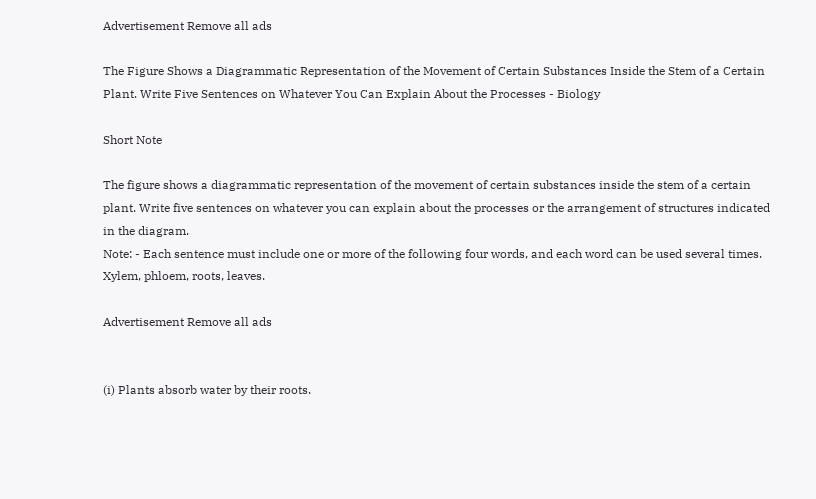Advertisement Remove all ads

The Figure Shows a Diagrammatic Representation of the Movement of Certain Substances Inside the Stem of a Certain Plant. Write Five Sentences on Whatever You Can Explain About the Processes - Biology

Short Note

The figure shows a diagrammatic representation of the movement of certain substances inside the stem of a certain plant. Write five sentences on whatever you can explain about the processes or the arrangement of structures indicated in the diagram.
Note: - Each sentence must include one or more of the following four words, and each word can be used several times. Xylem, phloem, roots, leaves.

Advertisement Remove all ads


(i) Plants absorb water by their roots.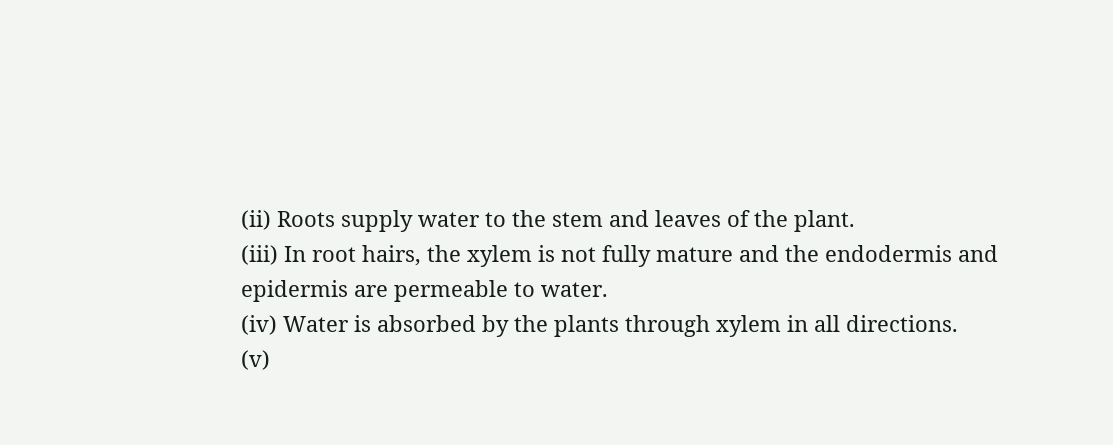(ii) Roots supply water to the stem and leaves of the plant.
(iii) In root hairs, the xylem is not fully mature and the endodermis and epidermis are permeable to water.
(iv) Water is absorbed by the plants through xylem in all directions.
(v)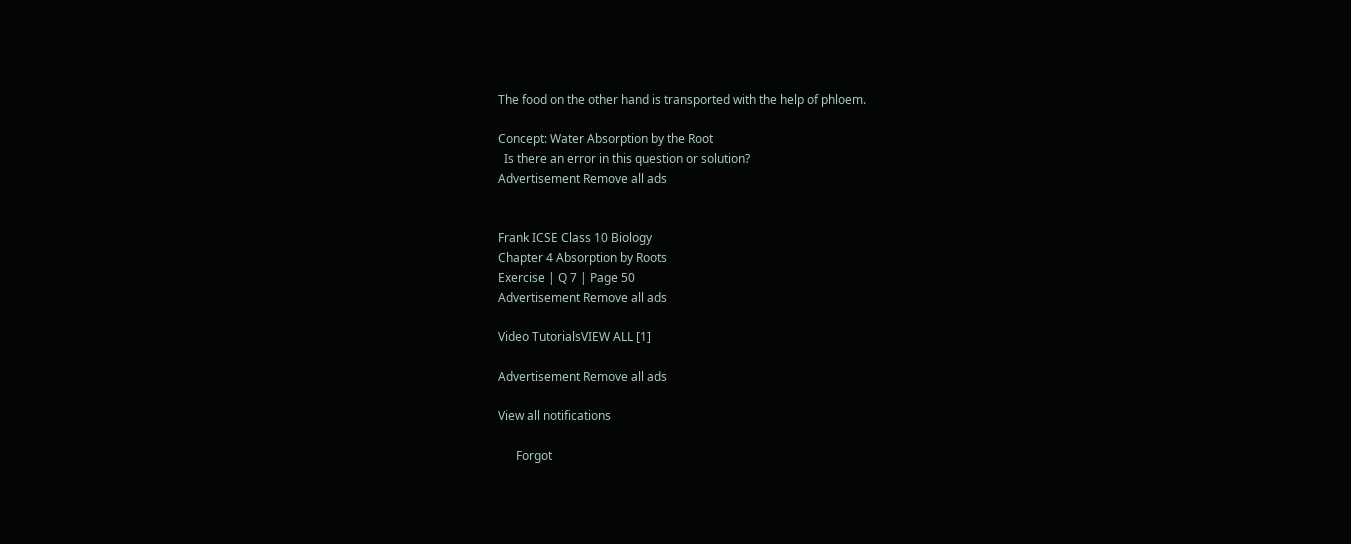The food on the other hand is transported with the help of phloem.

Concept: Water Absorption by the Root
  Is there an error in this question or solution?
Advertisement Remove all ads


Frank ICSE Class 10 Biology
Chapter 4 Absorption by Roots
Exercise | Q 7 | Page 50
Advertisement Remove all ads

Video TutorialsVIEW ALL [1]

Advertisement Remove all ads

View all notifications

      Forgot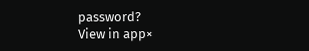password?
View in app×